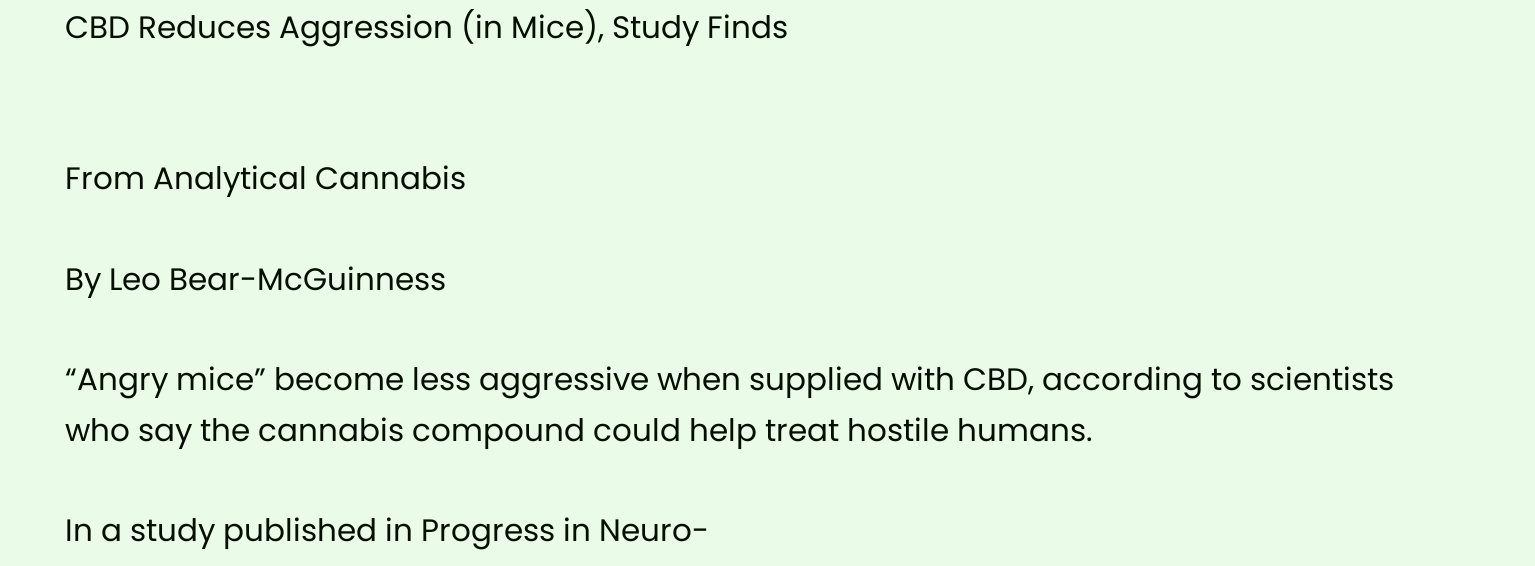CBD Reduces Aggression (in Mice), Study Finds


From Analytical Cannabis

By Leo Bear-McGuinness

“Angry mice” become less aggressive when supplied with CBD, according to scientists who say the cannabis compound could help treat hostile humans.

In a study published in Progress in Neuro-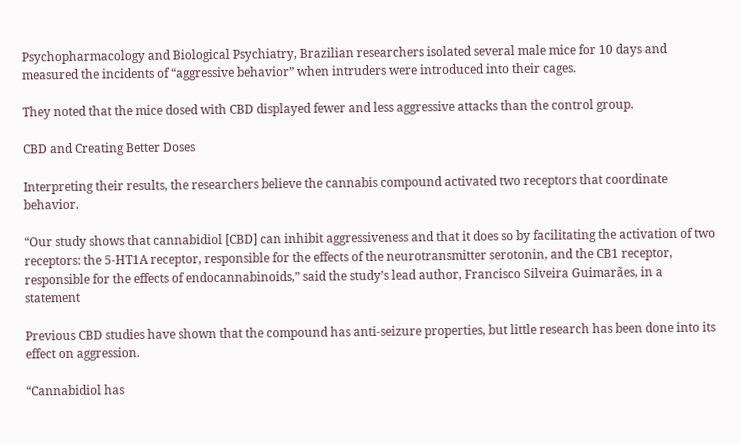Psychopharmacology and Biological Psychiatry, Brazilian researchers isolated several male mice for 10 days and measured the incidents of “aggressive behavior” when intruders were introduced into their cages.

They noted that the mice dosed with CBD displayed fewer and less aggressive attacks than the control group.

CBD and Creating Better Doses

Interpreting their results, the researchers believe the cannabis compound activated two receptors that coordinate behavior.

“Our study shows that cannabidiol [CBD] can inhibit aggressiveness and that it does so by facilitating the activation of two receptors: the 5-HT1A receptor, responsible for the effects of the neurotransmitter serotonin, and the CB1 receptor, responsible for the effects of endocannabinoids,” said the study’s lead author, Francisco Silveira Guimarães, in a statement

Previous CBD studies have shown that the compound has anti-seizure properties, but little research has been done into its effect on aggression.

“Cannabidiol has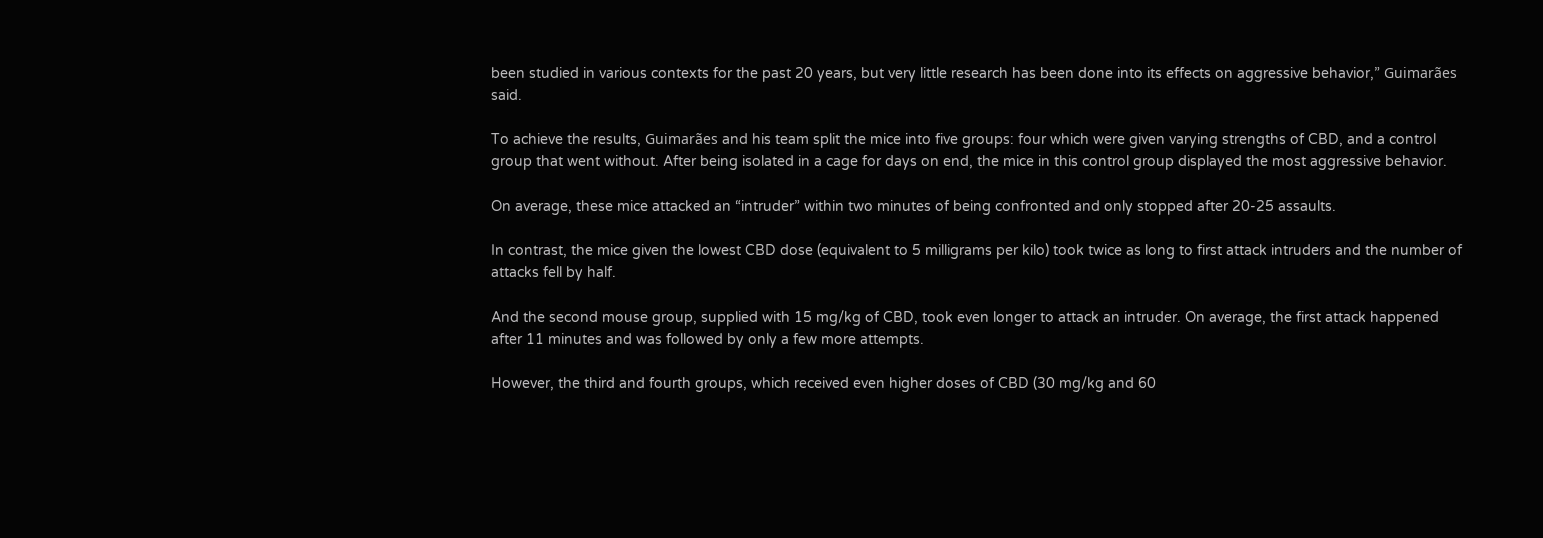been studied in various contexts for the past 20 years, but very little research has been done into its effects on aggressive behavior,” Guimarães said.

To achieve the results, Guimarães and his team split the mice into five groups: four which were given varying strengths of CBD, and a control group that went without. After being isolated in a cage for days on end, the mice in this control group displayed the most aggressive behavior.

On average, these mice attacked an “intruder” within two minutes of being confronted and only stopped after 20-25 assaults.

In contrast, the mice given the lowest CBD dose (equivalent to 5 milligrams per kilo) took twice as long to first attack intruders and the number of attacks fell by half.

And the second mouse group, supplied with 15 mg/kg of CBD, took even longer to attack an intruder. On average, the first attack happened after 11 minutes and was followed by only a few more attempts.

However, the third and fourth groups, which received even higher doses of CBD (30 mg/kg and 60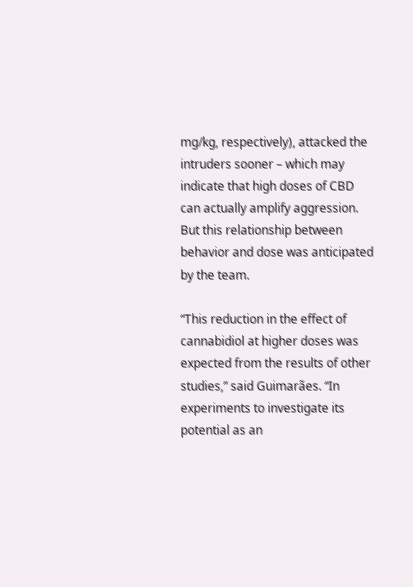mg/kg, respectively), attacked the intruders sooner – which may indicate that high doses of CBD can actually amplify aggression. But this relationship between behavior and dose was anticipated by the team.

“This reduction in the effect of cannabidiol at higher doses was expected from the results of other studies,” said Guimarães. “In experiments to investigate its potential as an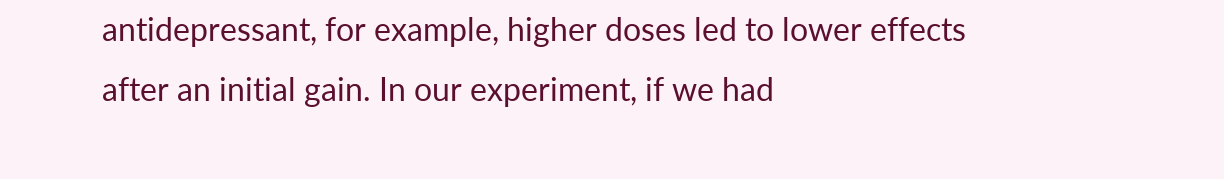antidepressant, for example, higher doses led to lower effects after an initial gain. In our experiment, if we had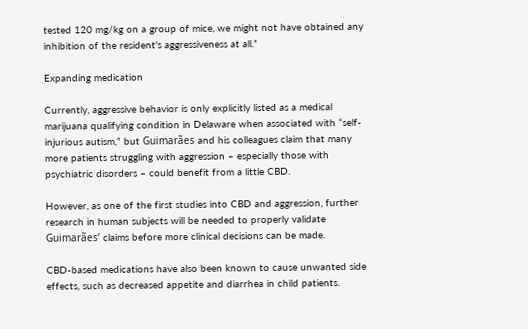tested 120 mg/kg on a group of mice, we might not have obtained any inhibition of the resident's aggressiveness at all.”

Expanding medication

Currently, aggressive behavior is only explicitly listed as a medical marijuana qualifying condition in Delaware when associated with “self-injurious autism,” but Guimarães and his colleagues claim that many more patients struggling with aggression – especially those with psychiatric disorders – could benefit from a little CBD.

However, as one of the first studies into CBD and aggression, further research in human subjects will be needed to properly validate Guimarães’ claims before more clinical decisions can be made.

CBD-based medications have also been known to cause unwanted side effects, such as decreased appetite and diarrhea in child patients.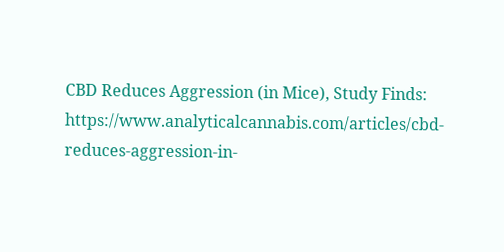CBD Reduces Aggression (in Mice), Study Finds:  https://www.analyticalcannabis.com/articles/cbd-reduces-aggression-in-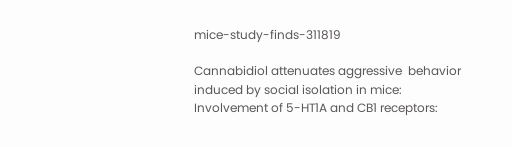mice-study-finds-311819

Cannabidiol attenuates aggressive  behavior induced by social isolation in mice: Involvement of 5-HT1A and CB1 receptors: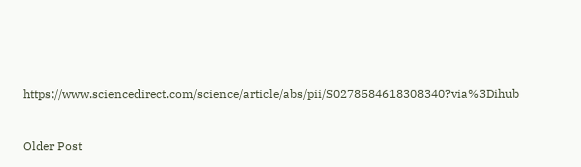https://www.sciencedirect.com/science/article/abs/pii/S0278584618308340?via%3Dihub



Older Post